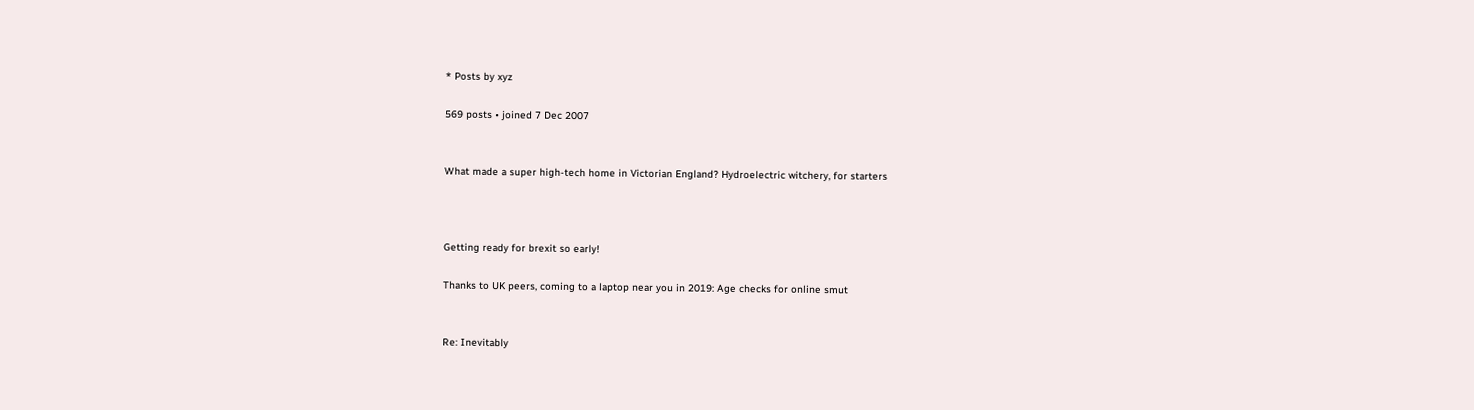* Posts by xyz

569 posts • joined 7 Dec 2007


What made a super high-tech home in Victorian England? Hydroelectric witchery, for starters



Getting ready for brexit so early!

Thanks to UK peers, coming to a laptop near you in 2019: Age checks for online smut


Re: Inevitably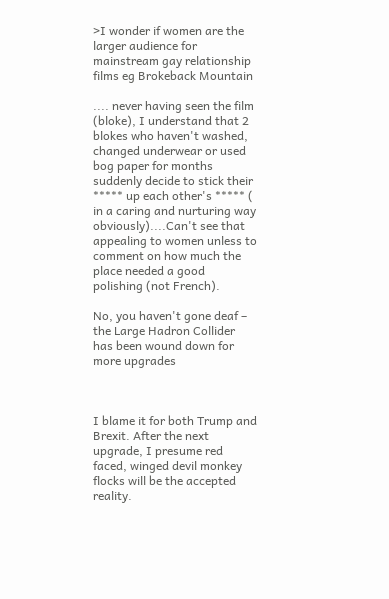>I wonder if women are the larger audience for mainstream gay relationship films eg Brokeback Mountain

.... never having seen the film (bloke), I understand that 2 blokes who haven't washed, changed underwear or used bog paper for months suddenly decide to stick their ***** up each other's ***** ( in a caring and nurturing way obviously)....Can't see that appealing to women unless to comment on how much the place needed a good polishing (not French).

No, you haven't gone deaf – the Large Hadron Collider has been wound down for more upgrades



I blame it for both Trump and Brexit. After the next upgrade, I presume red faced, winged devil monkey flocks will be the accepted reality.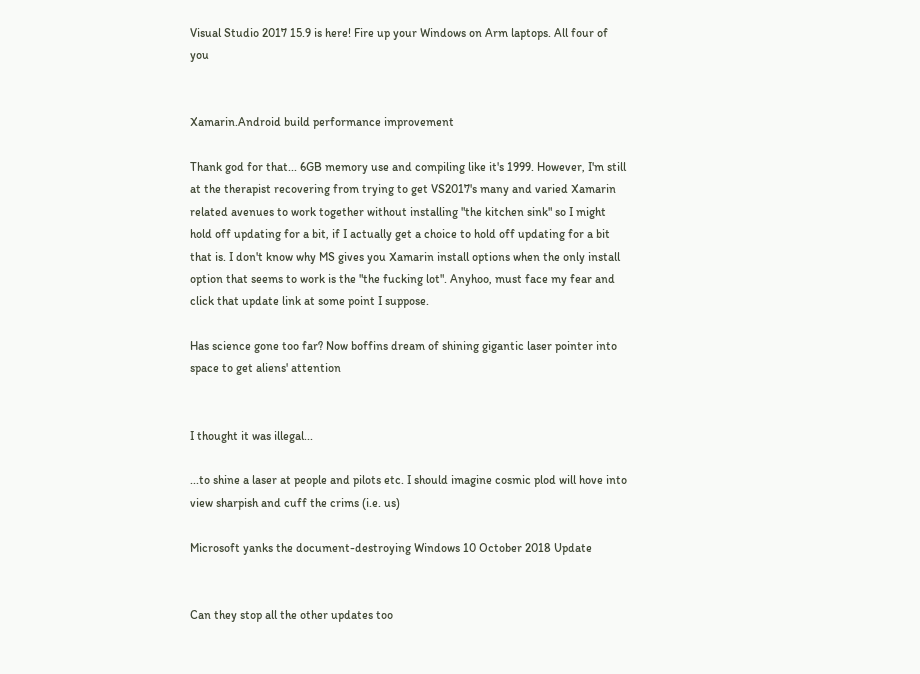Visual Studio 2017 15.9 is here! Fire up your Windows on Arm laptops. All four of you


Xamarin.Android build performance improvement

Thank god for that... 6GB memory use and compiling like it's 1999. However, I'm still at the therapist recovering from trying to get VS2017's many and varied Xamarin related avenues to work together without installing "the kitchen sink" so I might hold off updating for a bit, if I actually get a choice to hold off updating for a bit that is. I don't know why MS gives you Xamarin install options when the only install option that seems to work is the "the fucking lot". Anyhoo, must face my fear and click that update link at some point I suppose.

Has science gone too far? Now boffins dream of shining gigantic laser pointer into space to get aliens' attention


I thought it was illegal...

...to shine a laser at people and pilots etc. I should imagine cosmic plod will hove into view sharpish and cuff the crims (i.e. us)

Microsoft yanks the document-destroying Windows 10 October 2018 Update


Can they stop all the other updates too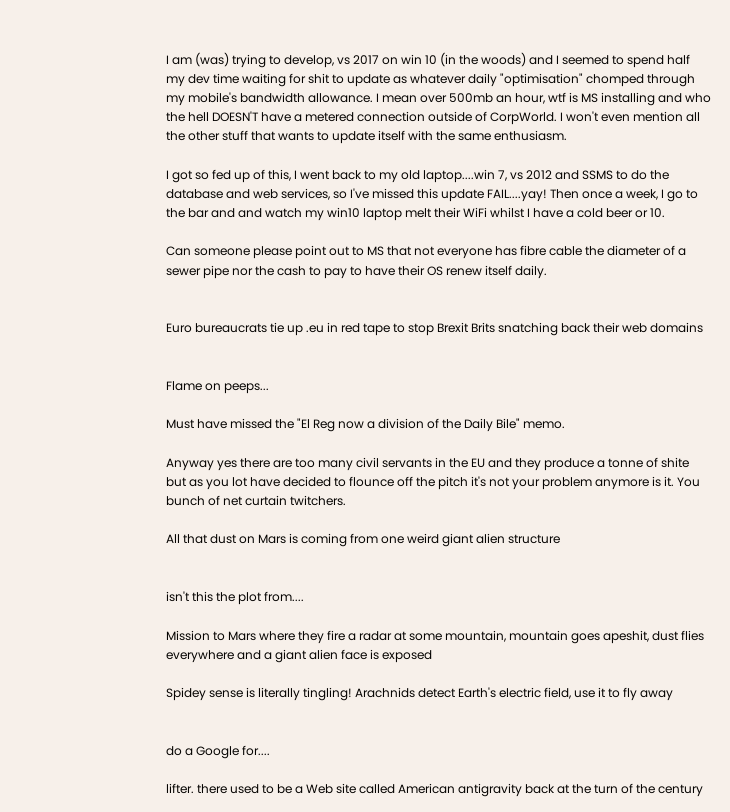I am (was) trying to develop, vs 2017 on win 10 (in the woods) and I seemed to spend half my dev time waiting for shit to update as whatever daily "optimisation" chomped through my mobile's bandwidth allowance. I mean over 500mb an hour, wtf is MS installing and who the hell DOESN'T have a metered connection outside of CorpWorld. I won't even mention all the other stuff that wants to update itself with the same enthusiasm.

I got so fed up of this, I went back to my old laptop....win 7, vs 2012 and SSMS to do the database and web services, so I've missed this update FAIL....yay! Then once a week, I go to the bar and and watch my win10 laptop melt their WiFi whilst I have a cold beer or 10.

Can someone please point out to MS that not everyone has fibre cable the diameter of a sewer pipe nor the cash to pay to have their OS renew itself daily.


Euro bureaucrats tie up .eu in red tape to stop Brexit Brits snatching back their web domains


Flame on peeps...

Must have missed the "El Reg now a division of the Daily Bile" memo.

Anyway yes there are too many civil servants in the EU and they produce a tonne of shite but as you lot have decided to flounce off the pitch it's not your problem anymore is it. You bunch of net curtain twitchers.

All that dust on Mars is coming from one weird giant alien structure


isn't this the plot from....

Mission to Mars where they fire a radar at some mountain, mountain goes apeshit, dust flies everywhere and a giant alien face is exposed

Spidey sense is literally tingling! Arachnids detect Earth's electric field, use it to fly away


do a Google for....

lifter. there used to be a Web site called American antigravity back at the turn of the century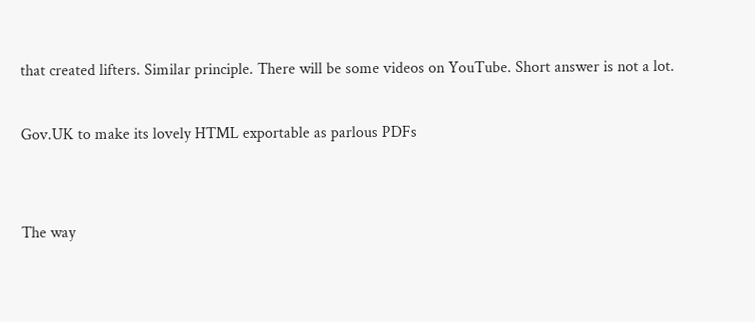that created lifters. Similar principle. There will be some videos on YouTube. Short answer is not a lot.

Gov.UK to make its lovely HTML exportable as parlous PDFs


The way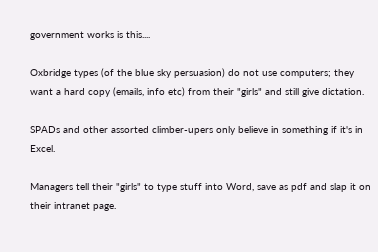government works is this....

Oxbridge types (of the blue sky persuasion) do not use computers; they want a hard copy (emails, info etc) from their "girls" and still give dictation.

SPADs and other assorted climber-upers only believe in something if it's in Excel.

Managers tell their "girls" to type stuff into Word, save as pdf and slap it on their intranet page.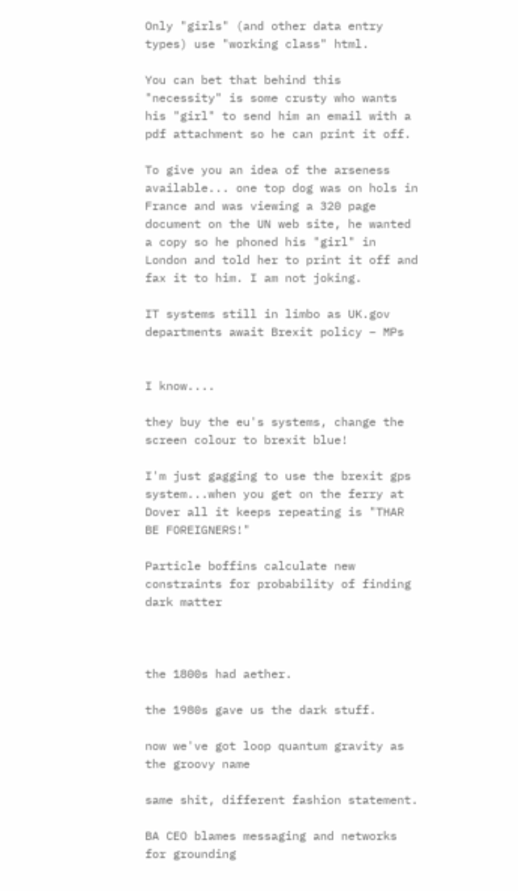Only "girls" (and other data entry types) use "working class" html.

You can bet that behind this "necessity" is some crusty who wants his "girl" to send him an email with a pdf attachment so he can print it off.

To give you an idea of the arseness available... one top dog was on hols in France and was viewing a 320 page document on the UN web site, he wanted a copy so he phoned his "girl" in London and told her to print it off and fax it to him. I am not joking.

IT systems still in limbo as UK.gov departments await Brexit policy – MPs


I know....

they buy the eu's systems, change the screen colour to brexit blue!

I'm just gagging to use the brexit gps system...when you get on the ferry at Dover all it keeps repeating is "THAR BE FOREIGNERS!"

Particle boffins calculate new constraints for probability of finding dark matter



the 1800s had aether.

the 1980s gave us the dark stuff.

now we've got loop quantum gravity as the groovy name

same shit, different fashion statement.

BA CEO blames messaging and networks for grounding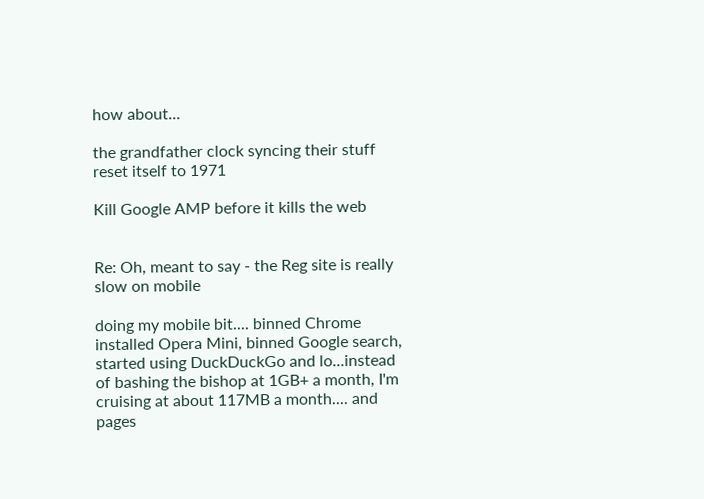how about...

the grandfather clock syncing their stuff reset itself to 1971

Kill Google AMP before it kills the web


Re: Oh, meant to say - the Reg site is really slow on mobile

doing my mobile bit.... binned Chrome installed Opera Mini, binned Google search, started using DuckDuckGo and lo...instead of bashing the bishop at 1GB+ a month, I'm cruising at about 117MB a month.... and pages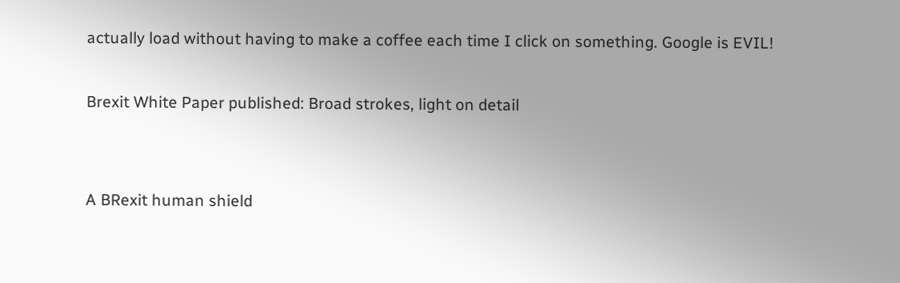actually load without having to make a coffee each time I click on something. Google is EVIL!

Brexit White Paper published: Broad strokes, light on detail


A BRexit human shield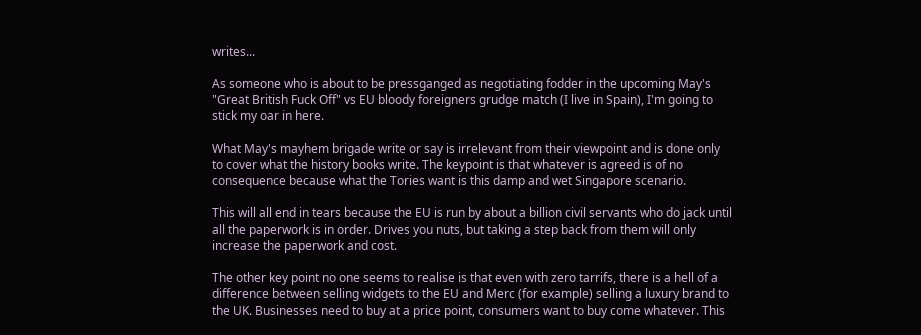writes...

As someone who is about to be pressganged as negotiating fodder in the upcoming May's "Great British Fuck Off" vs EU bloody foreigners grudge match (I live in Spain), I'm going to stick my oar in here.

What May's mayhem brigade write or say is irrelevant from their viewpoint and is done only to cover what the history books write. The keypoint is that whatever is agreed is of no consequence because what the Tories want is this damp and wet Singapore scenario.

This will all end in tears because the EU is run by about a billion civil servants who do jack until all the paperwork is in order. Drives you nuts, but taking a step back from them will only increase the paperwork and cost.

The other key point no one seems to realise is that even with zero tarrifs, there is a hell of a difference between selling widgets to the EU and Merc (for example) selling a luxury brand to the UK. Businesses need to buy at a price point, consumers want to buy come whatever. This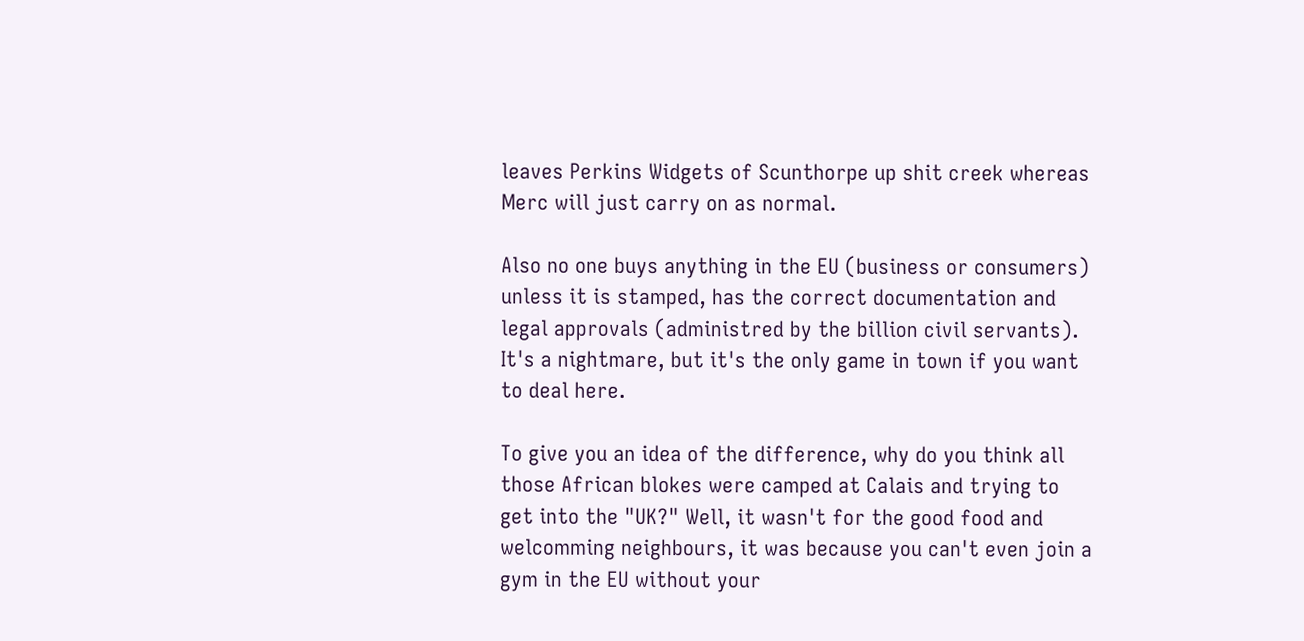leaves Perkins Widgets of Scunthorpe up shit creek whereas Merc will just carry on as normal.

Also no one buys anything in the EU (business or consumers) unless it is stamped, has the correct documentation and legal approvals (administred by the billion civil servants). It's a nightmare, but it's the only game in town if you want to deal here.

To give you an idea of the difference, why do you think all those African blokes were camped at Calais and trying to get into the "UK?" Well, it wasn't for the good food and welcomming neighbours, it was because you can't even join a gym in the EU without your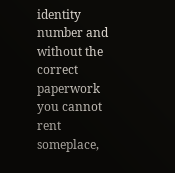identity number and without the correct paperwork you cannot rent someplace,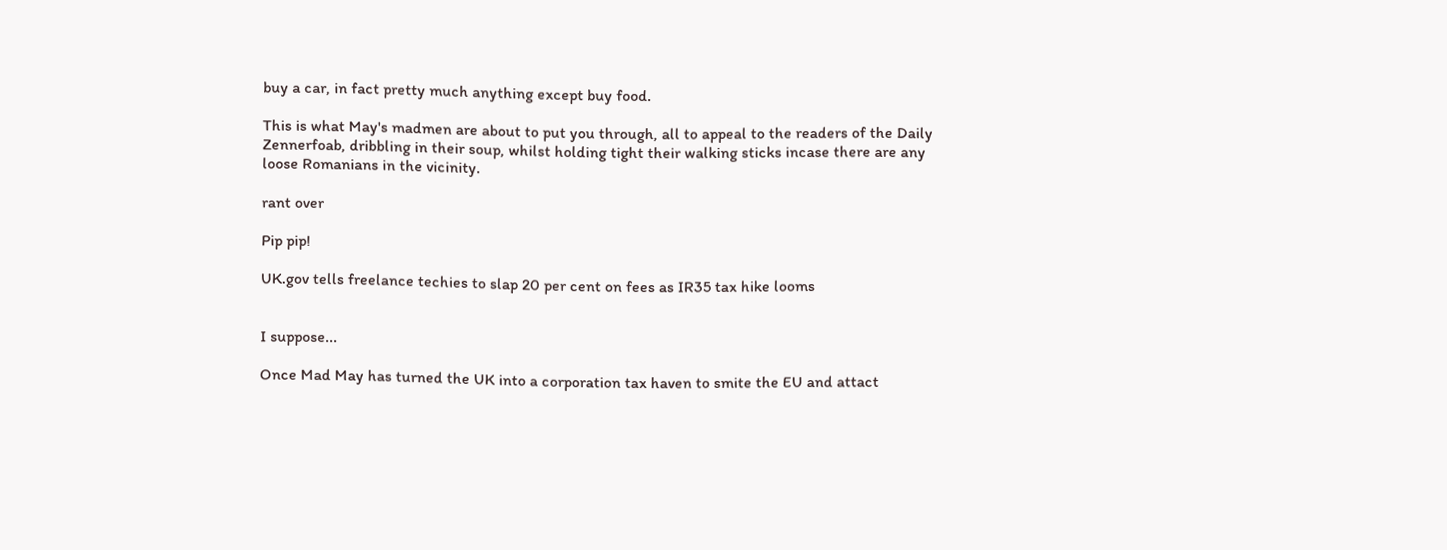buy a car, in fact pretty much anything except buy food.

This is what May's madmen are about to put you through, all to appeal to the readers of the Daily Zennerfoab, dribbling in their soup, whilst holding tight their walking sticks incase there are any loose Romanians in the vicinity.

rant over

Pip pip!

UK.gov tells freelance techies to slap 20 per cent on fees as IR35 tax hike looms


I suppose...

Once Mad May has turned the UK into a corporation tax haven to smite the EU and attact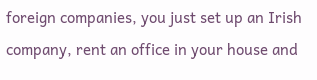foreign companies, you just set up an Irish company, rent an office in your house and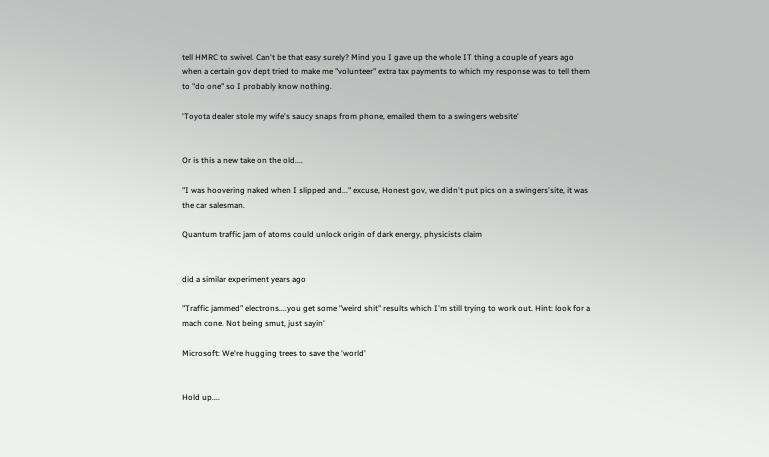tell HMRC to swivel. Can't be that easy surely? Mind you I gave up the whole IT thing a couple of years ago when a certain gov dept tried to make me "volunteer" extra tax payments to which my response was to tell them to "do one" so I probably know nothing.

'Toyota dealer stole my wife's saucy snaps from phone, emailed them to a swingers website'


Or is this a new take on the old....

"I was hoovering naked when I slipped and..." excuse, Honest gov, we didn't put pics on a swingers'site, it was the car salesman.

Quantum traffic jam of atoms could unlock origin of dark energy, physicists claim


did a similar experiment years ago

"Traffic jammed" electrons....you get some "weird shit" results which I'm still trying to work out. Hint: look for a mach cone. Not being smut, just sayin'

Microsoft: We're hugging trees to save the 'world'


Hold up....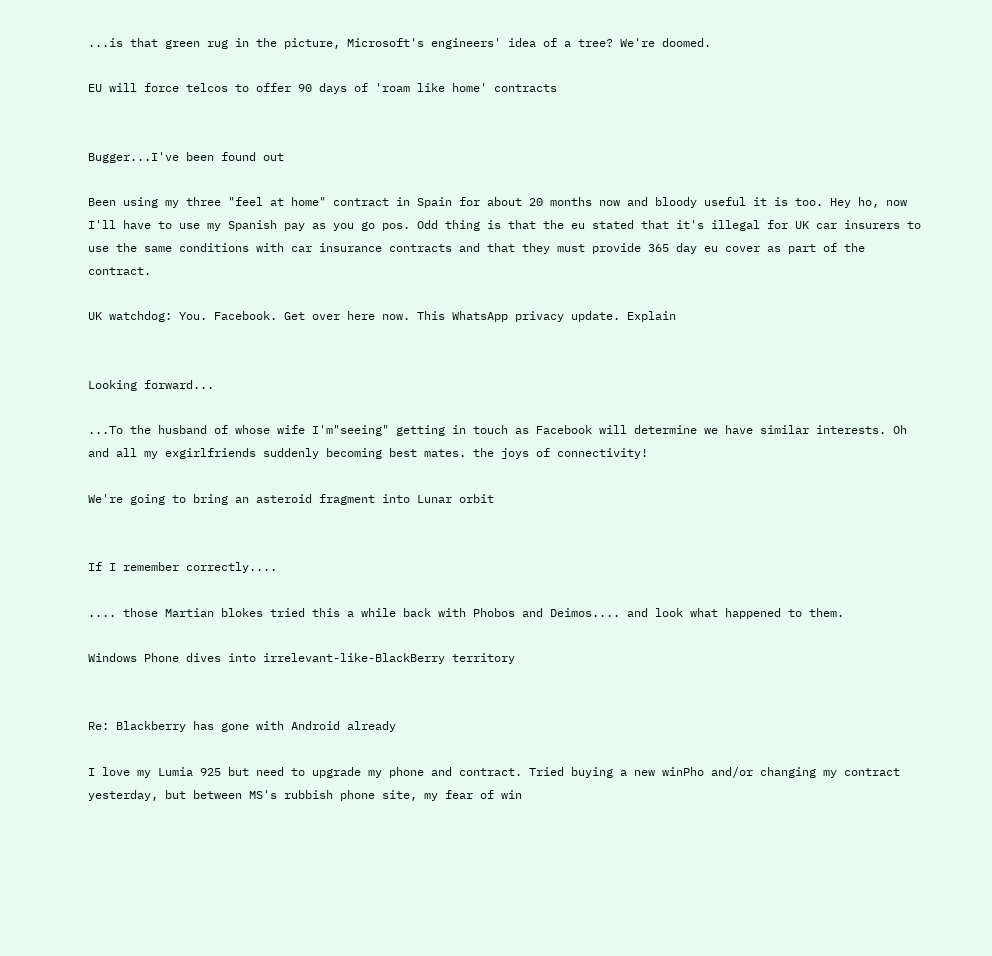...is that green rug in the picture, Microsoft's engineers' idea of a tree? We're doomed.

EU will force telcos to offer 90 days of 'roam like home' contracts


Bugger...I've been found out

Been using my three "feel at home" contract in Spain for about 20 months now and bloody useful it is too. Hey ho, now I'll have to use my Spanish pay as you go pos. Odd thing is that the eu stated that it's illegal for UK car insurers to use the same conditions with car insurance contracts and that they must provide 365 day eu cover as part of the contract.

UK watchdog: You. Facebook. Get over here now. This WhatsApp privacy update. Explain


Looking forward...

...To the husband of whose wife I'm"seeing" getting in touch as Facebook will determine we have similar interests. Oh and all my exgirlfriends suddenly becoming best mates. the joys of connectivity!

We're going to bring an asteroid fragment into Lunar orbit


If I remember correctly....

.... those Martian blokes tried this a while back with Phobos and Deimos.... and look what happened to them.

Windows Phone dives into irrelevant-like-BlackBerry territory


Re: Blackberry has gone with Android already

I love my Lumia 925 but need to upgrade my phone and contract. Tried buying a new winPho and/or changing my contract yesterday, but between MS's rubbish phone site, my fear of win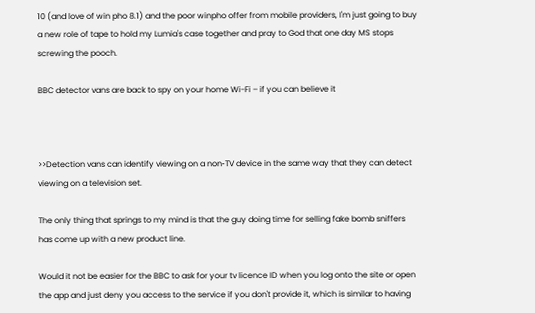10 (and love of win pho 8.1) and the poor winpho offer from mobile providers, I'm just going to buy a new role of tape to hold my Lumia's case together and pray to God that one day MS stops screwing the pooch.

BBC detector vans are back to spy on your home Wi-Fi – if you can believe it



>>Detection vans can identify viewing on a non‐TV device in the same way that they can detect viewing on a television set.

The only thing that springs to my mind is that the guy doing time for selling fake bomb sniffers has come up with a new product line.

Would it not be easier for the BBC to ask for your tv licence ID when you log onto the site or open the app and just deny you access to the service if you don't provide it, which is similar to having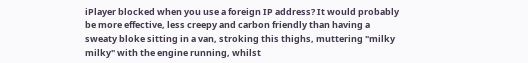iPlayer blocked when you use a foreign IP address? It would probably be more effective, less creepy and carbon friendly than having a sweaty bloke sitting in a van, stroking this thighs, muttering "milky milky" with the engine running, whilst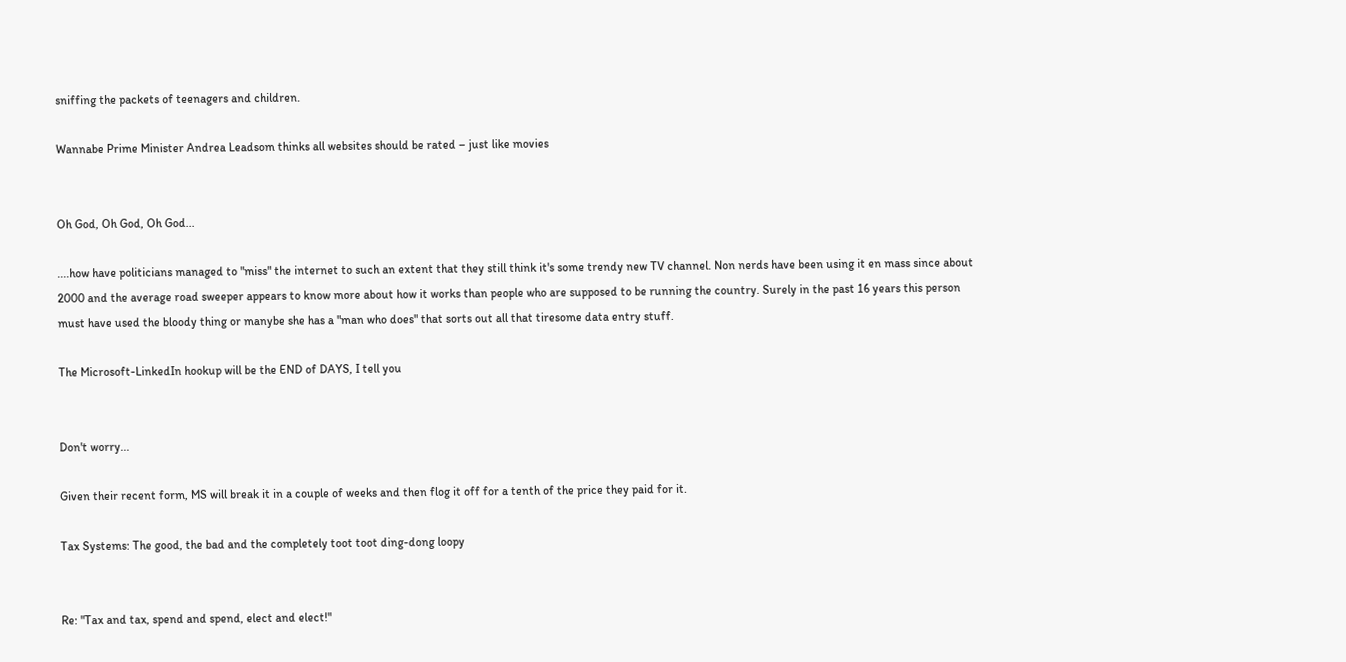sniffing the packets of teenagers and children.

Wannabe Prime Minister Andrea Leadsom thinks all websites should be rated – just like movies


Oh God, Oh God, Oh God...

....how have politicians managed to "miss" the internet to such an extent that they still think it's some trendy new TV channel. Non nerds have been using it en mass since about 2000 and the average road sweeper appears to know more about how it works than people who are supposed to be running the country. Surely in the past 16 years this person must have used the bloody thing or manybe she has a "man who does" that sorts out all that tiresome data entry stuff.

The Microsoft-LinkedIn hookup will be the END of DAYS, I tell you


Don't worry...

Given their recent form, MS will break it in a couple of weeks and then flog it off for a tenth of the price they paid for it.

Tax Systems: The good, the bad and the completely toot toot ding-dong loopy


Re: "Tax and tax, spend and spend, elect and elect!"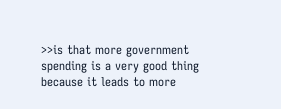>>is that more government spending is a very good thing because it leads to more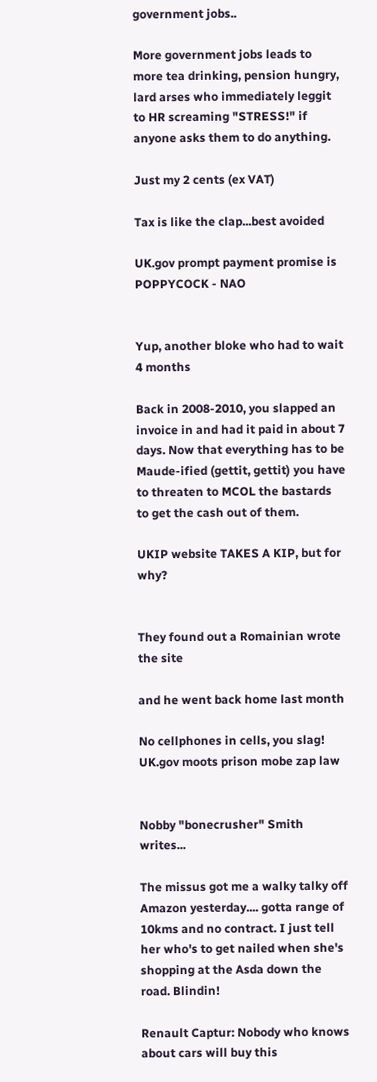government jobs..

More government jobs leads to more tea drinking, pension hungry, lard arses who immediately leggit to HR screaming "STRESS!" if anyone asks them to do anything.

Just my 2 cents (ex VAT)

Tax is like the clap...best avoided

UK.gov prompt payment promise is POPPYCOCK - NAO


Yup, another bloke who had to wait 4 months

Back in 2008-2010, you slapped an invoice in and had it paid in about 7 days. Now that everything has to be Maude-ified (gettit, gettit) you have to threaten to MCOL the bastards to get the cash out of them.

UKIP website TAKES A KIP, but for why?


They found out a Romainian wrote the site

and he went back home last month

No cellphones in cells, you slag! UK.gov moots prison mobe zap law


Nobby "bonecrusher" Smith writes...

The missus got me a walky talky off Amazon yesterday.... gotta range of 10kms and no contract. I just tell her who's to get nailed when she's shopping at the Asda down the road. Blindin!

Renault Captur: Nobody who knows about cars will buy this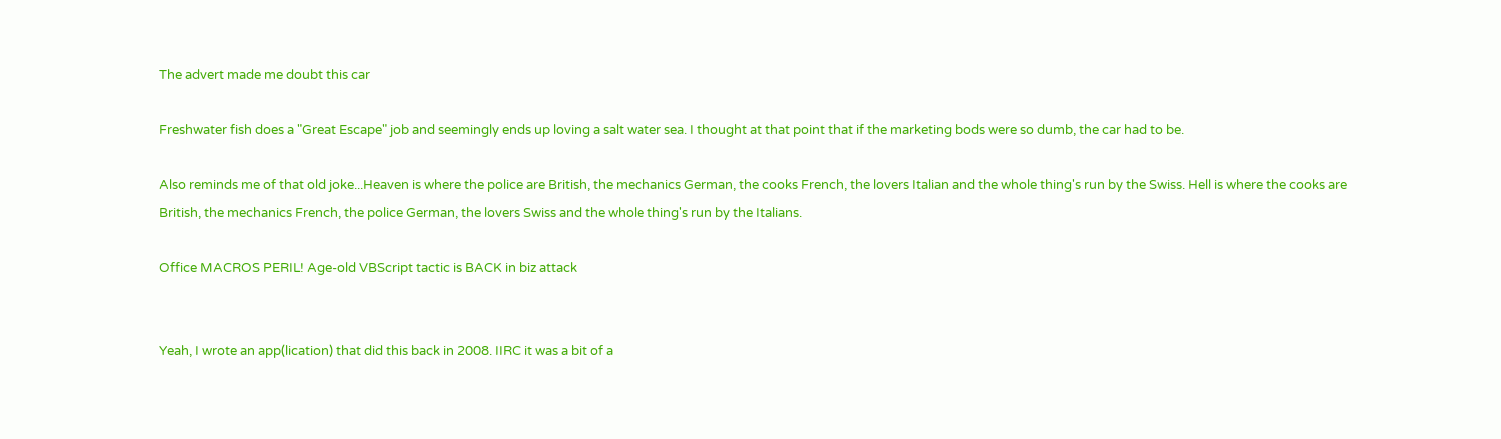The advert made me doubt this car

Freshwater fish does a "Great Escape" job and seemingly ends up loving a salt water sea. I thought at that point that if the marketing bods were so dumb, the car had to be.

Also reminds me of that old joke...Heaven is where the police are British, the mechanics German, the cooks French, the lovers Italian and the whole thing's run by the Swiss. Hell is where the cooks are British, the mechanics French, the police German, the lovers Swiss and the whole thing's run by the Italians.

Office MACROS PERIL! Age-old VBScript tactic is BACK in biz attack


Yeah, I wrote an app(lication) that did this back in 2008. IIRC it was a bit of a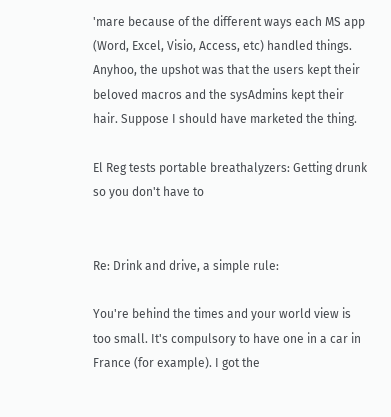'mare because of the different ways each MS app (Word, Excel, Visio, Access, etc) handled things. Anyhoo, the upshot was that the users kept their beloved macros and the sysAdmins kept their hair. Suppose I should have marketed the thing.

El Reg tests portable breathalyzers: Getting drunk so you don't have to


Re: Drink and drive, a simple rule:

You're behind the times and your world view is too small. It's compulsory to have one in a car in France (for example). I got the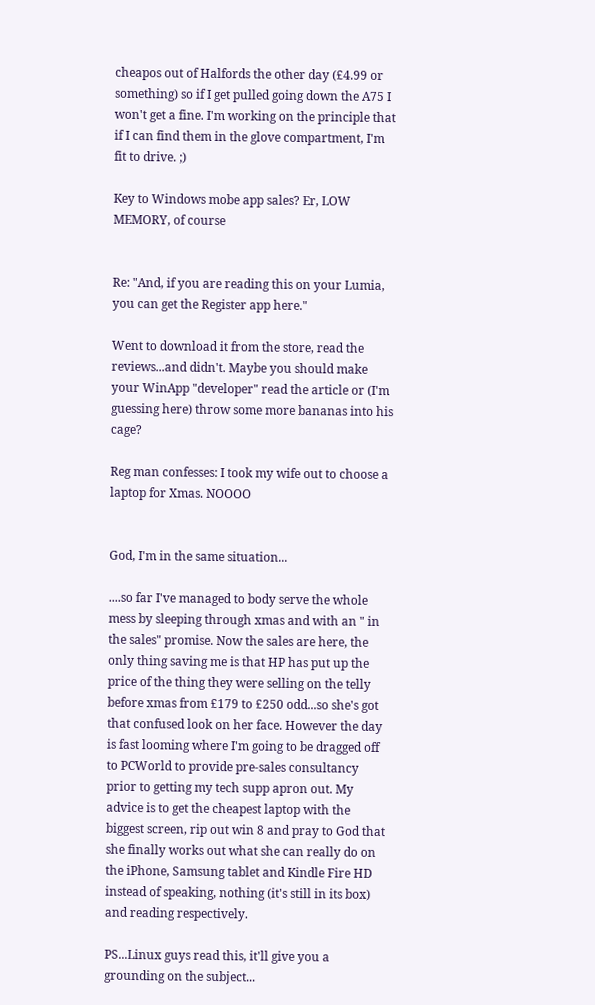cheapos out of Halfords the other day (£4.99 or something) so if I get pulled going down the A75 I won't get a fine. I'm working on the principle that if I can find them in the glove compartment, I'm fit to drive. ;)

Key to Windows mobe app sales? Er, LOW MEMORY, of course


Re: "And, if you are reading this on your Lumia, you can get the Register app here."

Went to download it from the store, read the reviews...and didn't. Maybe you should make your WinApp "developer" read the article or (I'm guessing here) throw some more bananas into his cage?

Reg man confesses: I took my wife out to choose a laptop for Xmas. NOOOO


God, I'm in the same situation...

....so far I've managed to body serve the whole mess by sleeping through xmas and with an " in the sales" promise. Now the sales are here, the only thing saving me is that HP has put up the price of the thing they were selling on the telly before xmas from £179 to £250 odd...so she's got that confused look on her face. However the day is fast looming where I'm going to be dragged off to PCWorld to provide pre-sales consultancy prior to getting my tech supp apron out. My advice is to get the cheapest laptop with the biggest screen, rip out win 8 and pray to God that she finally works out what she can really do on the iPhone, Samsung tablet and Kindle Fire HD instead of speaking, nothing (it's still in its box) and reading respectively.

PS...Linux guys read this, it'll give you a grounding on the subject...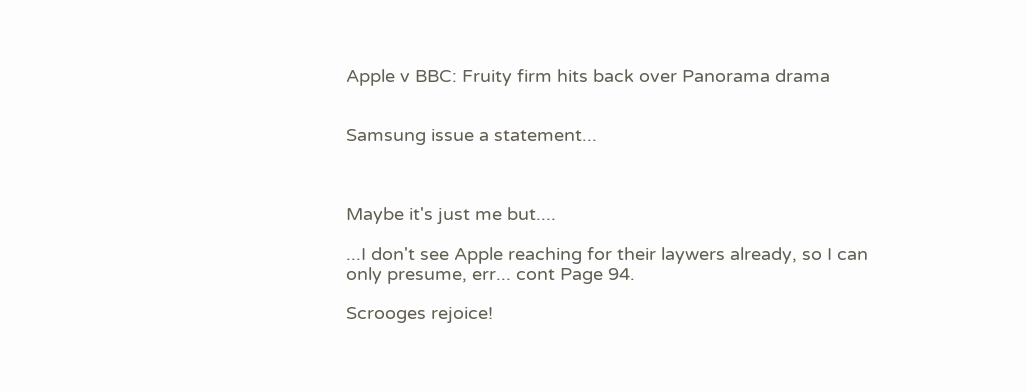Apple v BBC: Fruity firm hits back over Panorama drama


Samsung issue a statement...



Maybe it's just me but....

...I don't see Apple reaching for their laywers already, so I can only presume, err... cont Page 94.

Scrooges rejoice!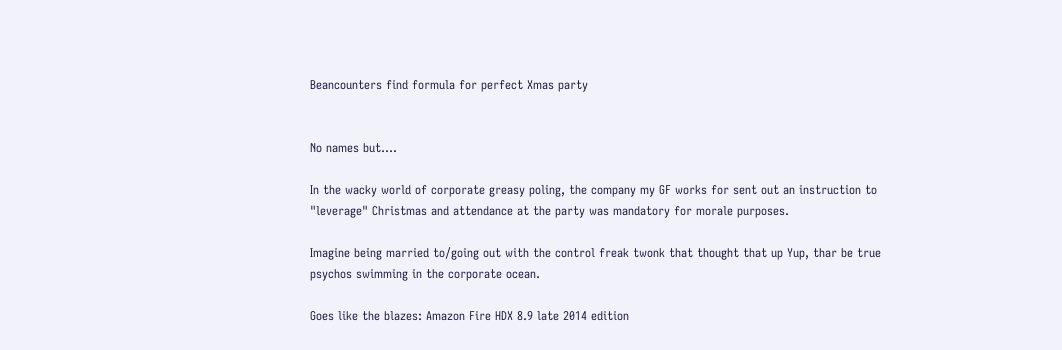Beancounters find formula for perfect Xmas party


No names but....

In the wacky world of corporate greasy poling, the company my GF works for sent out an instruction to "leverage" Christmas and attendance at the party was mandatory for morale purposes.

Imagine being married to/going out with the control freak twonk that thought that up Yup, thar be true psychos swimming in the corporate ocean.

Goes like the blazes: Amazon Fire HDX 8.9 late 2014 edition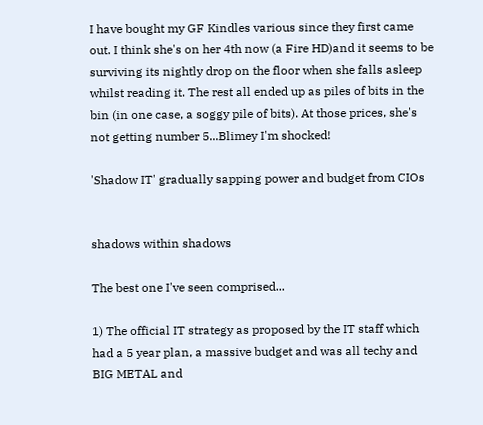I have bought my GF Kindles various since they first came out. I think she's on her 4th now (a Fire HD)and it seems to be surviving its nightly drop on the floor when she falls asleep whilst reading it. The rest all ended up as piles of bits in the bin (in one case, a soggy pile of bits). At those prices, she's not getting number 5...Blimey I'm shocked!

'Shadow IT' gradually sapping power and budget from CIOs


shadows within shadows

The best one I've seen comprised...

1) The official IT strategy as proposed by the IT staff which had a 5 year plan, a massive budget and was all techy and BIG METAL and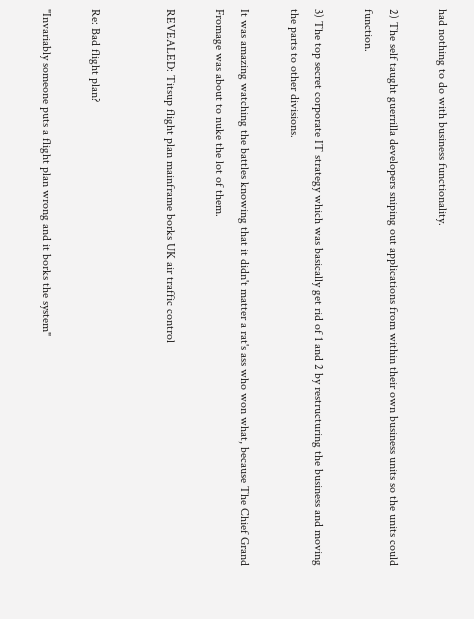had nothing to do with business functionality.

2) The self taught guerrilla developers sniping out applications from within their own business units so the units could function.

3) The top secret corporate IT strategy which was basically get rid of 1 and 2 by restructuring the business and moving the parts to other divisions.

It was amazing watching the battles knowing that it didn't matter a rat's ass who won what, because The Chief Grand Fromage was about to nuke the lot of them.

REVEALED: Titsup flight plan mainframe borks UK air traffic control


Re: Bad flight plan?

"Invariably someone puts a flight plan wrong and it borks the system"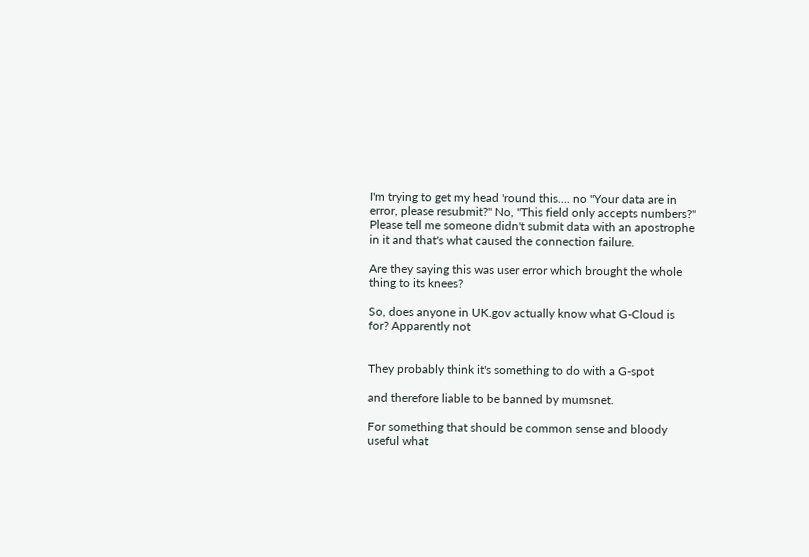I'm trying to get my head 'round this.... no "Your data are in error, please resubmit?" No, "This field only accepts numbers?" Please tell me someone didn't submit data with an apostrophe in it and that's what caused the connection failure.

Are they saying this was user error which brought the whole thing to its knees?

So, does anyone in UK.gov actually know what G-Cloud is for? Apparently not


They probably think it's something to do with a G-spot

and therefore liable to be banned by mumsnet.

For something that should be common sense and bloody useful what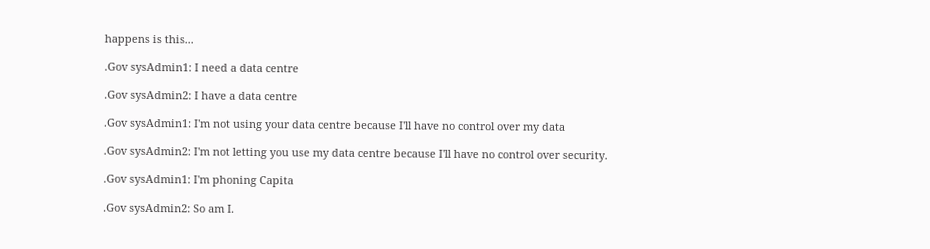happens is this...

.Gov sysAdmin1: I need a data centre

.Gov sysAdmin2: I have a data centre

.Gov sysAdmin1: I'm not using your data centre because I'll have no control over my data

.Gov sysAdmin2: I'm not letting you use my data centre because I'll have no control over security.

.Gov sysAdmin1: I'm phoning Capita

.Gov sysAdmin2: So am I.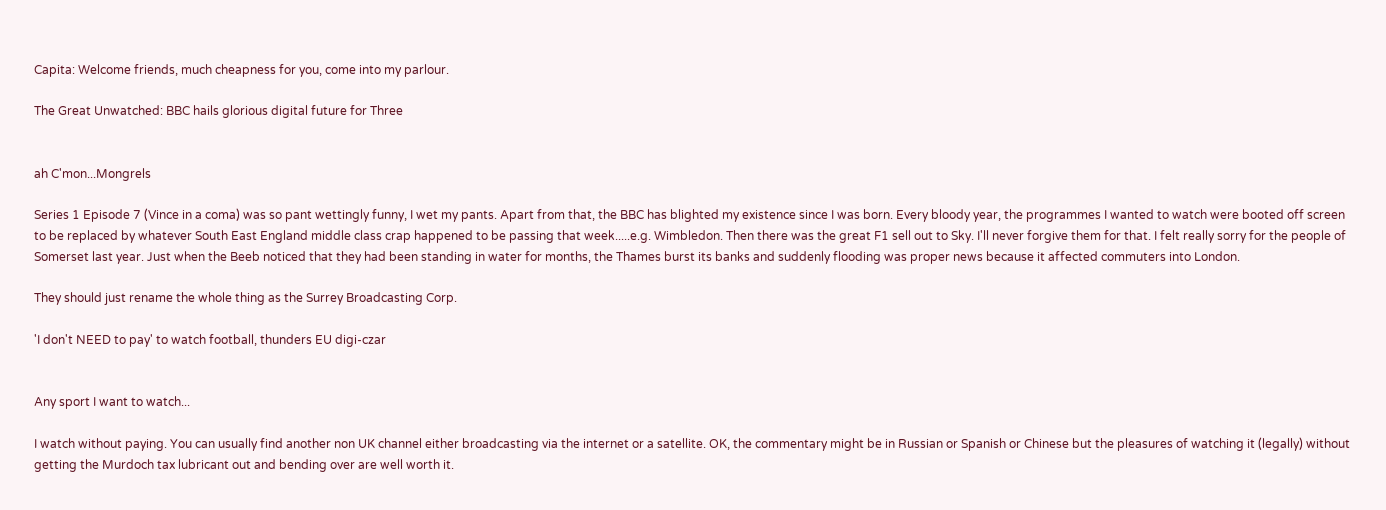Capita: Welcome friends, much cheapness for you, come into my parlour.

The Great Unwatched: BBC hails glorious digital future for Three


ah C'mon...Mongrels

Series 1 Episode 7 (Vince in a coma) was so pant wettingly funny, I wet my pants. Apart from that, the BBC has blighted my existence since I was born. Every bloody year, the programmes I wanted to watch were booted off screen to be replaced by whatever South East England middle class crap happened to be passing that week.....e.g. Wimbledon. Then there was the great F1 sell out to Sky. I'll never forgive them for that. I felt really sorry for the people of Somerset last year. Just when the Beeb noticed that they had been standing in water for months, the Thames burst its banks and suddenly flooding was proper news because it affected commuters into London.

They should just rename the whole thing as the Surrey Broadcasting Corp.

'I don't NEED to pay' to watch football, thunders EU digi-czar


Any sport I want to watch...

I watch without paying. You can usually find another non UK channel either broadcasting via the internet or a satellite. OK, the commentary might be in Russian or Spanish or Chinese but the pleasures of watching it (legally) without getting the Murdoch tax lubricant out and bending over are well worth it.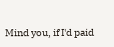Mind you, if I'd paid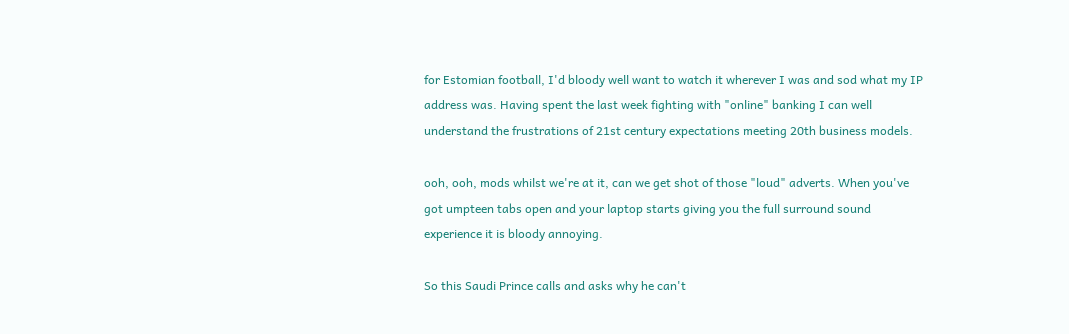for Estomian football, I'd bloody well want to watch it wherever I was and sod what my IP address was. Having spent the last week fighting with "online" banking I can well understand the frustrations of 21st century expectations meeting 20th business models.

ooh, ooh, mods whilst we're at it, can we get shot of those "loud" adverts. When you've got umpteen tabs open and your laptop starts giving you the full surround sound experience it is bloody annoying.

So this Saudi Prince calls and asks why he can't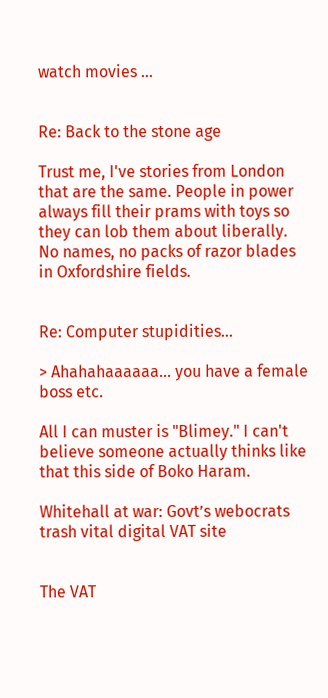watch movies ...


Re: Back to the stone age

Trust me, I've stories from London that are the same. People in power always fill their prams with toys so they can lob them about liberally. No names, no packs of razor blades in Oxfordshire fields.


Re: Computer stupidities...

> Ahahahaaaaaa... you have a female boss etc.

All I can muster is "Blimey." I can't believe someone actually thinks like that this side of Boko Haram.

Whitehall at war: Govt’s webocrats trash vital digital VAT site


The VAT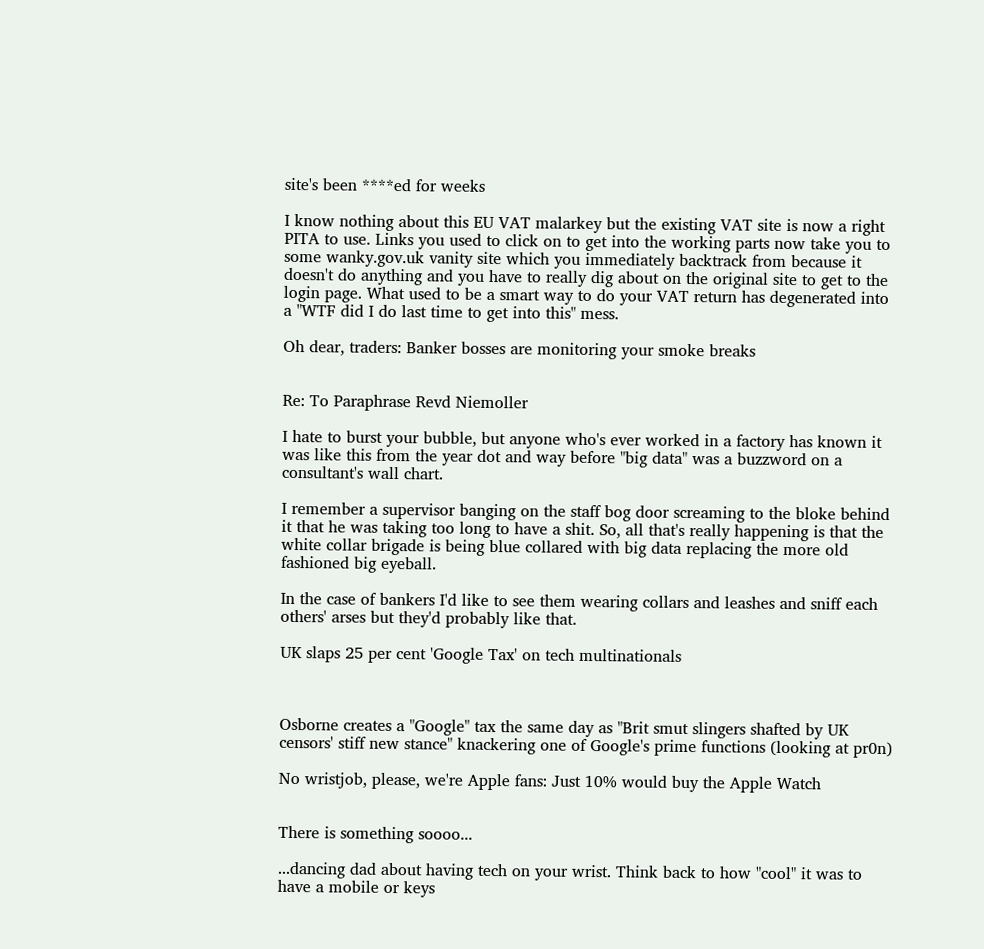site's been ****ed for weeks

I know nothing about this EU VAT malarkey but the existing VAT site is now a right PITA to use. Links you used to click on to get into the working parts now take you to some wanky.gov.uk vanity site which you immediately backtrack from because it doesn't do anything and you have to really dig about on the original site to get to the login page. What used to be a smart way to do your VAT return has degenerated into a "WTF did I do last time to get into this" mess.

Oh dear, traders: Banker bosses are monitoring your smoke breaks


Re: To Paraphrase Revd Niemoller

I hate to burst your bubble, but anyone who's ever worked in a factory has known it was like this from the year dot and way before "big data" was a buzzword on a consultant's wall chart.

I remember a supervisor banging on the staff bog door screaming to the bloke behind it that he was taking too long to have a shit. So, all that's really happening is that the white collar brigade is being blue collared with big data replacing the more old fashioned big eyeball.

In the case of bankers I'd like to see them wearing collars and leashes and sniff each others' arses but they'd probably like that.

UK slaps 25 per cent 'Google Tax' on tech multinationals



Osborne creates a "Google" tax the same day as "Brit smut slingers shafted by UK censors' stiff new stance" knackering one of Google's prime functions (looking at pr0n)

No wristjob, please, we're Apple fans: Just 10% would buy the Apple Watch


There is something soooo...

...dancing dad about having tech on your wrist. Think back to how "cool" it was to have a mobile or keys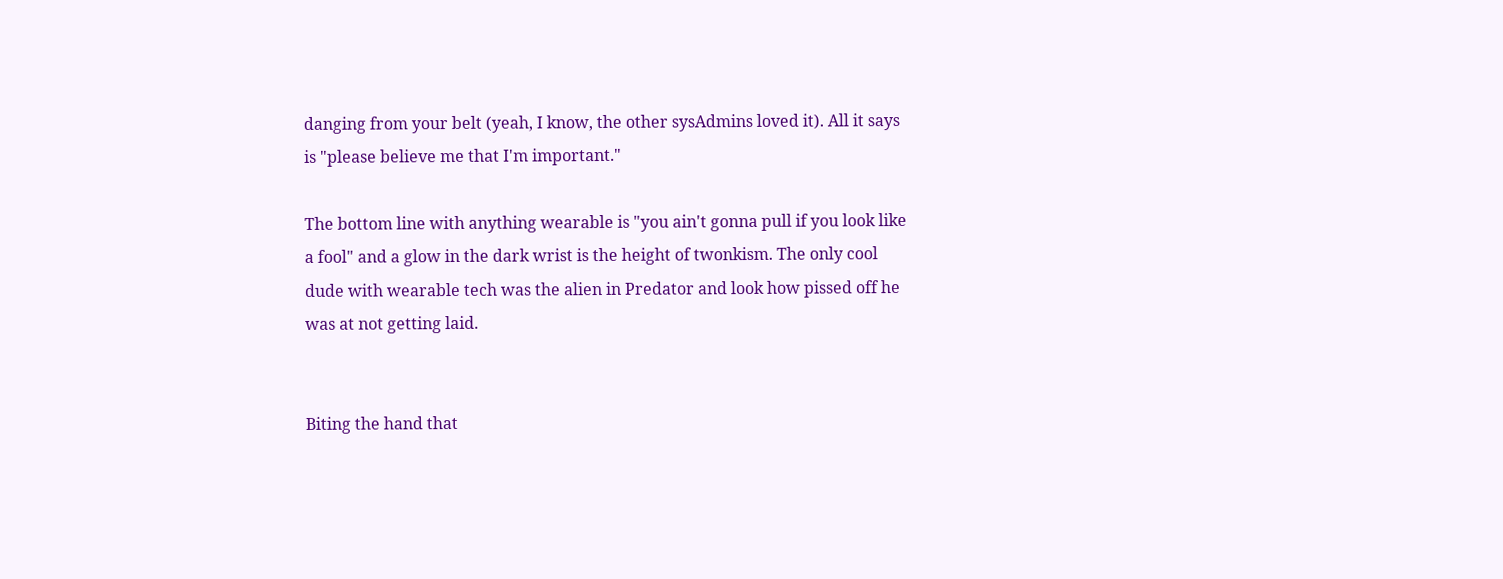danging from your belt (yeah, I know, the other sysAdmins loved it). All it says is "please believe me that I'm important."

The bottom line with anything wearable is "you ain't gonna pull if you look like a fool" and a glow in the dark wrist is the height of twonkism. The only cool dude with wearable tech was the alien in Predator and look how pissed off he was at not getting laid.


Biting the hand that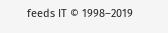feeds IT © 1998–2019